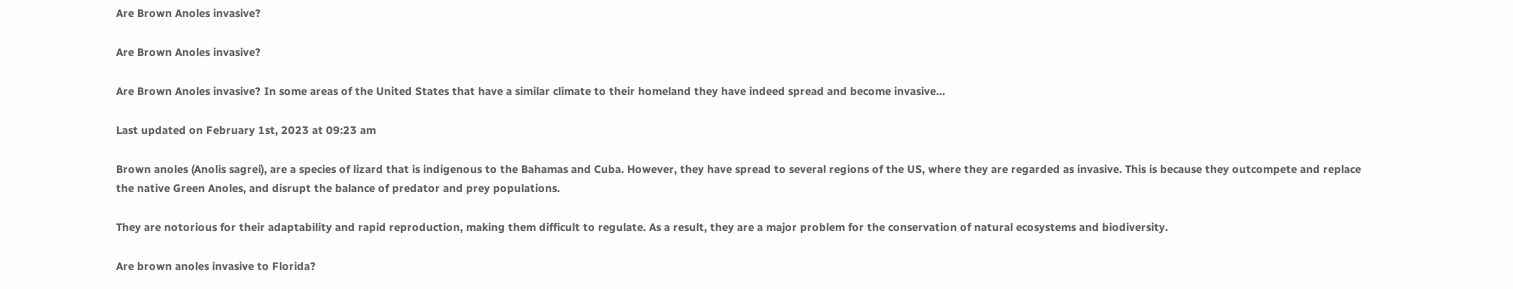Are Brown Anoles invasive?

Are Brown Anoles invasive?

Are Brown Anoles invasive? In some areas of the United States that have a similar climate to their homeland they have indeed spread and become invasive…

Last updated on February 1st, 2023 at 09:23 am

Brown anoles (Anolis sagrei), are a species of lizard that is indigenous to the Bahamas and Cuba. However, they have spread to several regions of the US, where they are regarded as invasive. This is because they outcompete and replace the native Green Anoles, and disrupt the balance of predator and prey populations.

They are notorious for their adaptability and rapid reproduction, making them difficult to regulate. As a result, they are a major problem for the conservation of natural ecosystems and biodiversity.

Are brown anoles invasive to Florida?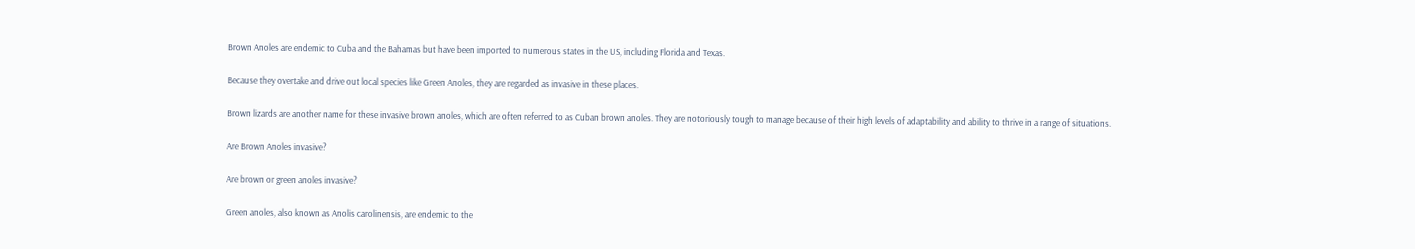Brown Anoles are endemic to Cuba and the Bahamas but have been imported to numerous states in the US, including Florida and Texas.

Because they overtake and drive out local species like Green Anoles, they are regarded as invasive in these places.

Brown lizards are another name for these invasive brown anoles, which are often referred to as Cuban brown anoles. They are notoriously tough to manage because of their high levels of adaptability and ability to thrive in a range of situations.

Are Brown Anoles invasive?

Are brown or green anoles invasive?

Green anoles, also known as Anolis carolinensis, are endemic to the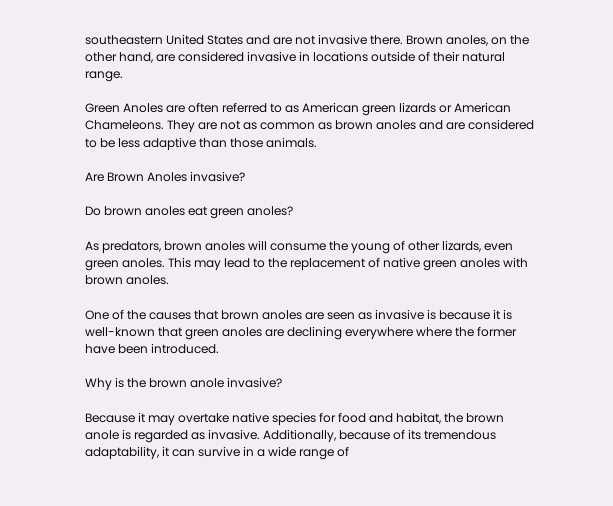southeastern United States and are not invasive there. Brown anoles, on the other hand, are considered invasive in locations outside of their natural range.

Green Anoles are often referred to as American green lizards or American Chameleons. They are not as common as brown anoles and are considered to be less adaptive than those animals.

Are Brown Anoles invasive?

Do brown anoles eat green anoles?

As predators, brown anoles will consume the young of other lizards, even green anoles. This may lead to the replacement of native green anoles with brown anoles.

One of the causes that brown anoles are seen as invasive is because it is well-known that green anoles are declining everywhere where the former have been introduced.

Why is the brown anole invasive?

Because it may overtake native species for food and habitat, the brown anole is regarded as invasive. Additionally, because of its tremendous adaptability, it can survive in a wide range of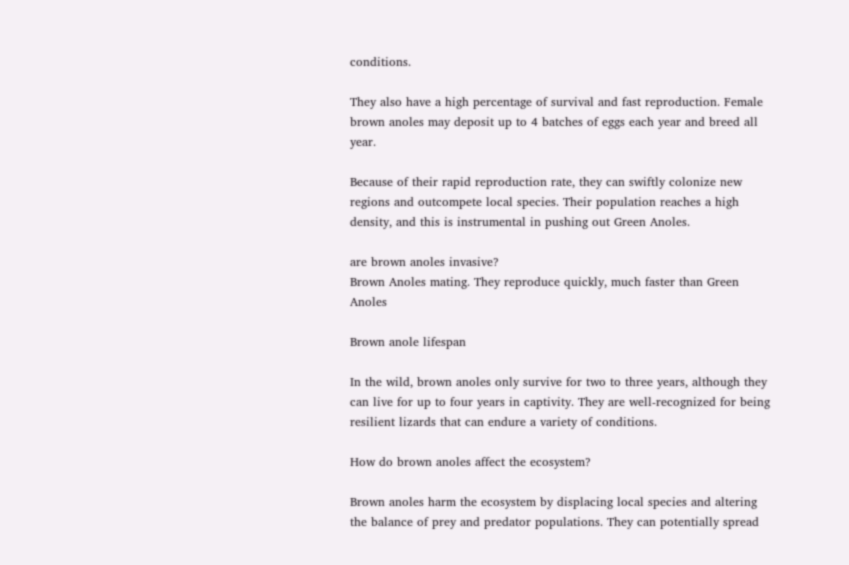conditions.

They also have a high percentage of survival and fast reproduction. Female brown anoles may deposit up to 4 batches of eggs each year and breed all year.

Because of their rapid reproduction rate, they can swiftly colonize new regions and outcompete local species. Their population reaches a high density, and this is instrumental in pushing out Green Anoles.

are brown anoles invasive?
Brown Anoles mating. They reproduce quickly, much faster than Green Anoles

Brown anole lifespan

In the wild, brown anoles only survive for two to three years, although they can live for up to four years in captivity. They are well-recognized for being resilient lizards that can endure a variety of conditions.

How do brown anoles affect the ecosystem?

Brown anoles harm the ecosystem by displacing local species and altering the balance of prey and predator populations. They can potentially spread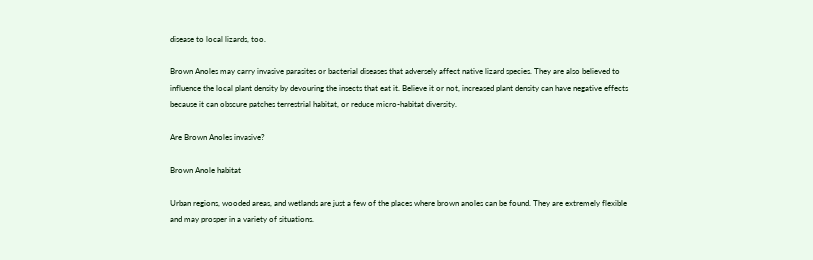disease to local lizards, too.

Brown Anoles may carry invasive parasites or bacterial diseases that adversely affect native lizard species. They are also believed to influence the local plant density by devouring the insects that eat it. Believe it or not, increased plant density can have negative effects because it can obscure patches terrestrial habitat, or reduce micro-habitat diversity.

Are Brown Anoles invasive?

Brown Anole habitat

Urban regions, wooded areas, and wetlands are just a few of the places where brown anoles can be found. They are extremely flexible and may prosper in a variety of situations.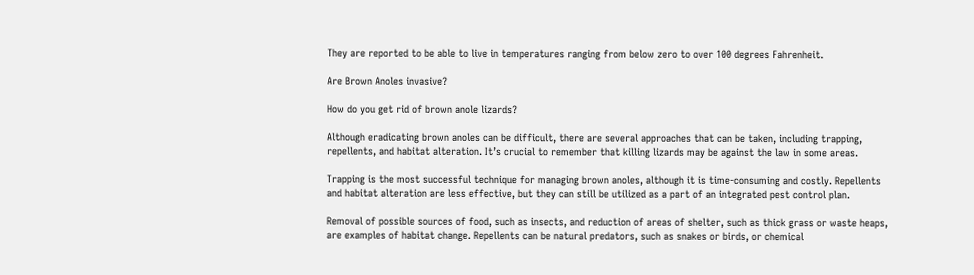They are reported to be able to live in temperatures ranging from below zero to over 100 degrees Fahrenheit.

Are Brown Anoles invasive?

How do you get rid of brown anole lizards?

Although eradicating brown anoles can be difficult, there are several approaches that can be taken, including trapping, repellents, and habitat alteration. It’s crucial to remember that killing lizards may be against the law in some areas.

Trapping is the most successful technique for managing brown anoles, although it is time-consuming and costly. Repellents and habitat alteration are less effective, but they can still be utilized as a part of an integrated pest control plan.

Removal of possible sources of food, such as insects, and reduction of areas of shelter, such as thick grass or waste heaps, are examples of habitat change. Repellents can be natural predators, such as snakes or birds, or chemical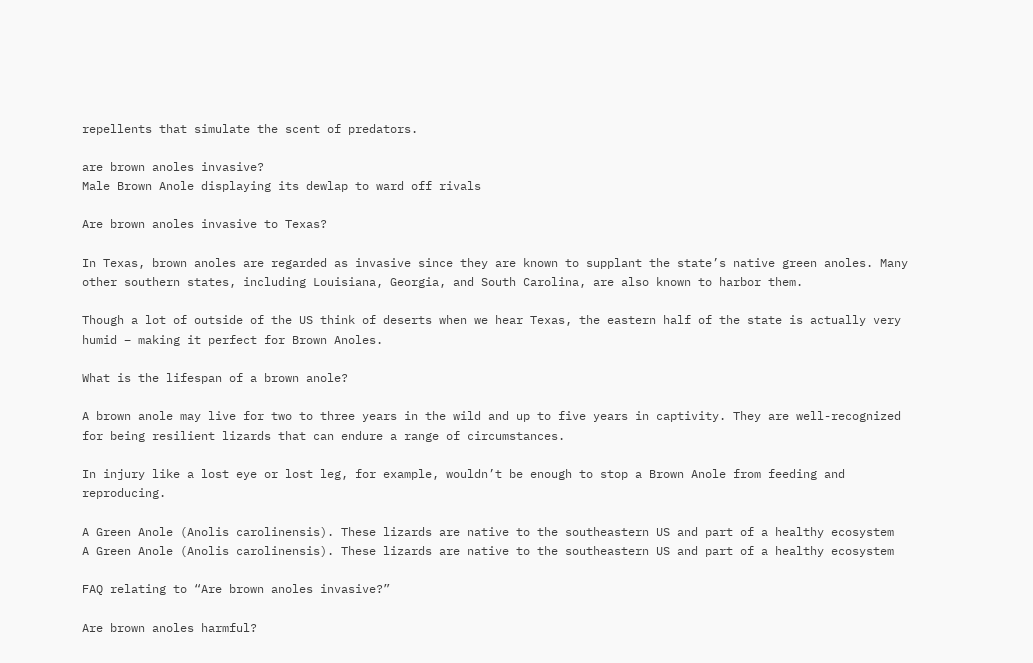repellents that simulate the scent of predators.

are brown anoles invasive?
Male Brown Anole displaying its dewlap to ward off rivals

Are brown anoles invasive to Texas?

In Texas, brown anoles are regarded as invasive since they are known to supplant the state’s native green anoles. Many other southern states, including Louisiana, Georgia, and South Carolina, are also known to harbor them.

Though a lot of outside of the US think of deserts when we hear Texas, the eastern half of the state is actually very humid – making it perfect for Brown Anoles.

What is the lifespan of a brown anole?

A brown anole may live for two to three years in the wild and up to five years in captivity. They are well-recognized for being resilient lizards that can endure a range of circumstances.

In injury like a lost eye or lost leg, for example, wouldn’t be enough to stop a Brown Anole from feeding and reproducing.

A Green Anole (Anolis carolinensis). These lizards are native to the southeastern US and part of a healthy ecosystem
A Green Anole (Anolis carolinensis). These lizards are native to the southeastern US and part of a healthy ecosystem

FAQ relating to “Are brown anoles invasive?”

Are brown anoles harmful?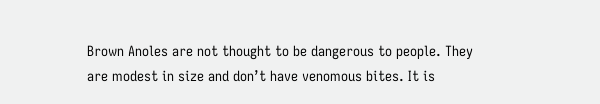Brown Anoles are not thought to be dangerous to people. They are modest in size and don’t have venomous bites. It is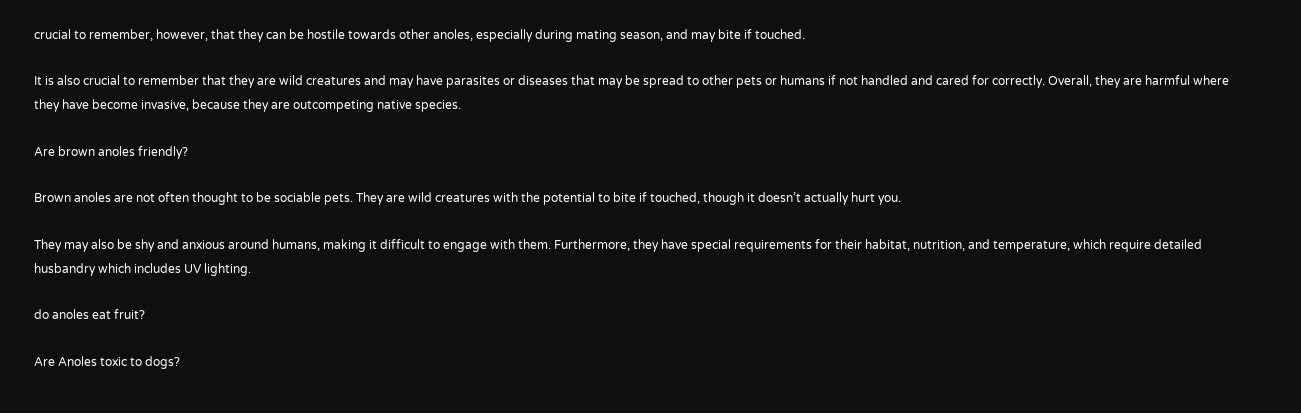crucial to remember, however, that they can be hostile towards other anoles, especially during mating season, and may bite if touched.

It is also crucial to remember that they are wild creatures and may have parasites or diseases that may be spread to other pets or humans if not handled and cared for correctly. Overall, they are harmful where they have become invasive, because they are outcompeting native species.

Are brown anoles friendly?

Brown anoles are not often thought to be sociable pets. They are wild creatures with the potential to bite if touched, though it doesn’t actually hurt you.

They may also be shy and anxious around humans, making it difficult to engage with them. Furthermore, they have special requirements for their habitat, nutrition, and temperature, which require detailed husbandry which includes UV lighting.

do anoles eat fruit?

Are Anoles toxic to dogs?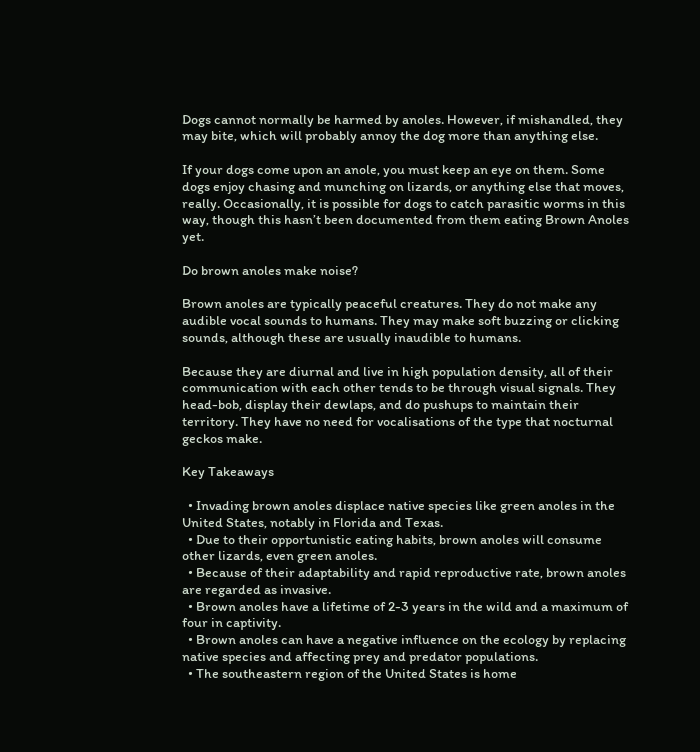Dogs cannot normally be harmed by anoles. However, if mishandled, they may bite, which will probably annoy the dog more than anything else.

If your dogs come upon an anole, you must keep an eye on them. Some dogs enjoy chasing and munching on lizards, or anything else that moves, really. Occasionally, it is possible for dogs to catch parasitic worms in this way, though this hasn’t been documented from them eating Brown Anoles yet.

Do brown anoles make noise?

Brown anoles are typically peaceful creatures. They do not make any audible vocal sounds to humans. They may make soft buzzing or clicking sounds, although these are usually inaudible to humans.

Because they are diurnal and live in high population density, all of their communication with each other tends to be through visual signals. They head-bob, display their dewlaps, and do pushups to maintain their territory. They have no need for vocalisations of the type that nocturnal geckos make.

Key Takeaways

  • Invading brown anoles displace native species like green anoles in the United States, notably in Florida and Texas.
  • Due to their opportunistic eating habits, brown anoles will consume other lizards, even green anoles.
  • Because of their adaptability and rapid reproductive rate, brown anoles are regarded as invasive.
  • Brown anoles have a lifetime of 2-3 years in the wild and a maximum of four in captivity.
  • Brown anoles can have a negative influence on the ecology by replacing native species and affecting prey and predator populations.
  • The southeastern region of the United States is home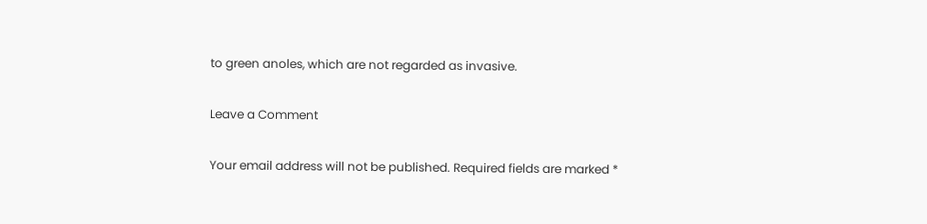to green anoles, which are not regarded as invasive.

Leave a Comment

Your email address will not be published. Required fields are marked *